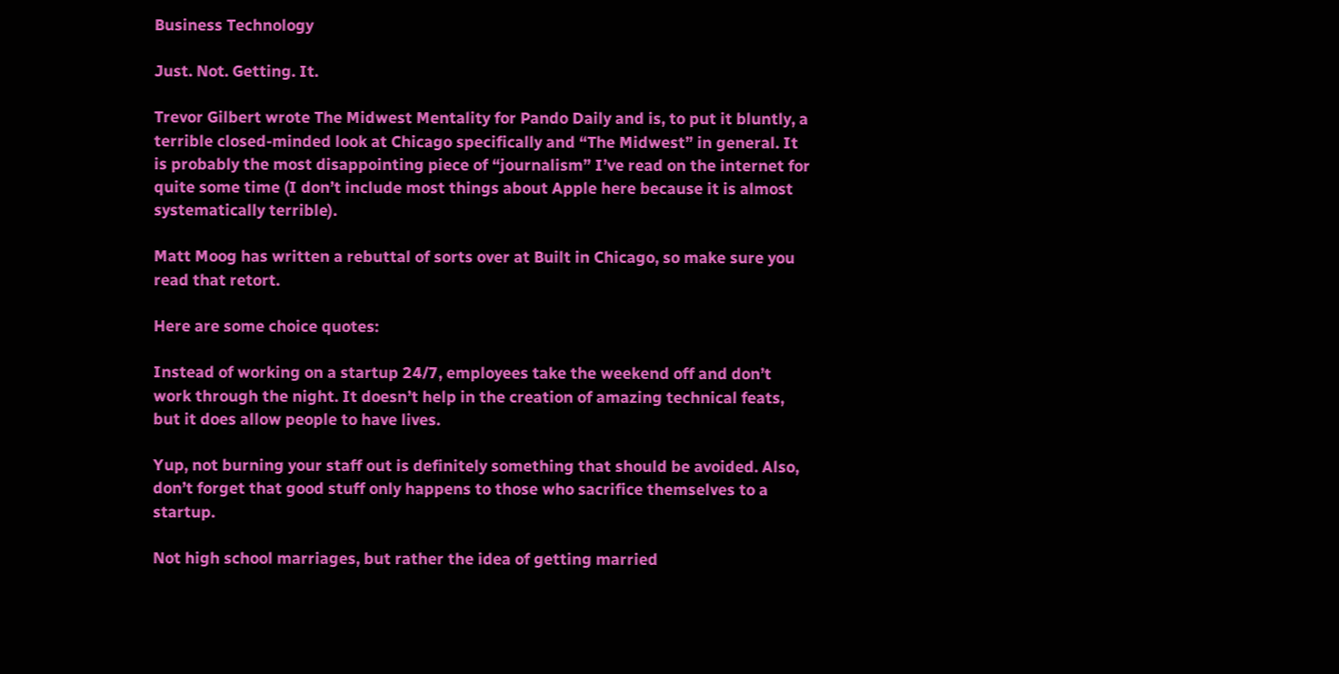Business Technology

Just. Not. Getting. It.

Trevor Gilbert wrote The Midwest Mentality for Pando Daily and is, to put it bluntly, a terrible closed-minded look at Chicago specifically and “The Midwest” in general. It is probably the most disappointing piece of “journalism” I’ve read on the internet for quite some time (I don’t include most things about Apple here because it is almost systematically terrible).

Matt Moog has written a rebuttal of sorts over at Built in Chicago, so make sure you read that retort.

Here are some choice quotes:

Instead of working on a startup 24/7, employees take the weekend off and don’t work through the night. It doesn’t help in the creation of amazing technical feats, but it does allow people to have lives.

Yup, not burning your staff out is definitely something that should be avoided. Also, don’t forget that good stuff only happens to those who sacrifice themselves to a startup.

Not high school marriages, but rather the idea of getting married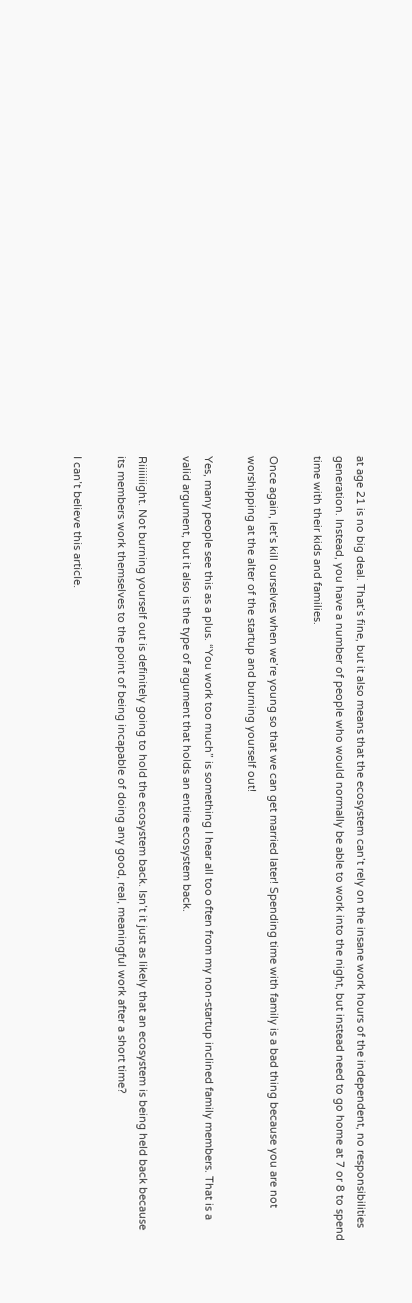at age 21 is no big deal. That’s fine, but it also means that the ecosystem can’t rely on the insane work hours of the independent, no responsibilities generation. Instead, you have a number of people who would normally be able to work into the night, but instead need to go home at 7 or 8 to spend time with their kids and families.

Once again, let’s kill ourselves when we’re young so that we can get married later! Spending time with family is a bad thing because you are not worshipping at the alter of the startup and burning yourself out!

Yes, many people see this as a plus. “You work too much” is something I hear all too often from my non-startup inclined family members. That is a valid argument, but it also is the type of argument that holds an entire ecosystem back.

Riiiiiiight. Not burning yourself out is definitely going to hold the ecosystem back. Isn’t it just as likely that an ecosystem is being held back because its members work themselves to the point of being incapable of doing any good, real, meaningful work after a short time?

I can’t believe this article.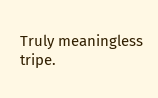Truly meaningless tripe.